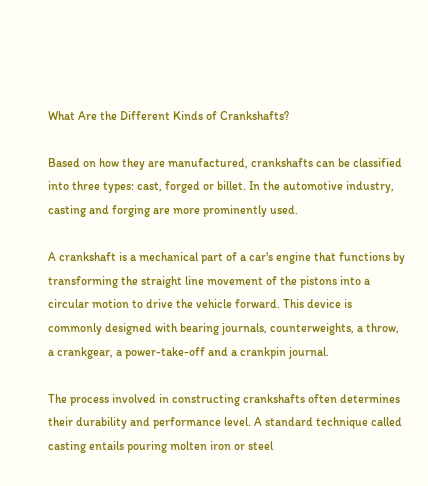What Are the Different Kinds of Crankshafts?

Based on how they are manufactured, crankshafts can be classified into three types: cast, forged or billet. In the automotive industry, casting and forging are more prominently used.

A crankshaft is a mechanical part of a car's engine that functions by transforming the straight line movement of the pistons into a circular motion to drive the vehicle forward. This device is commonly designed with bearing journals, counterweights, a throw, a crankgear, a power-take-off and a crankpin journal.

The process involved in constructing crankshafts often determines their durability and performance level. A standard technique called casting entails pouring molten iron or steel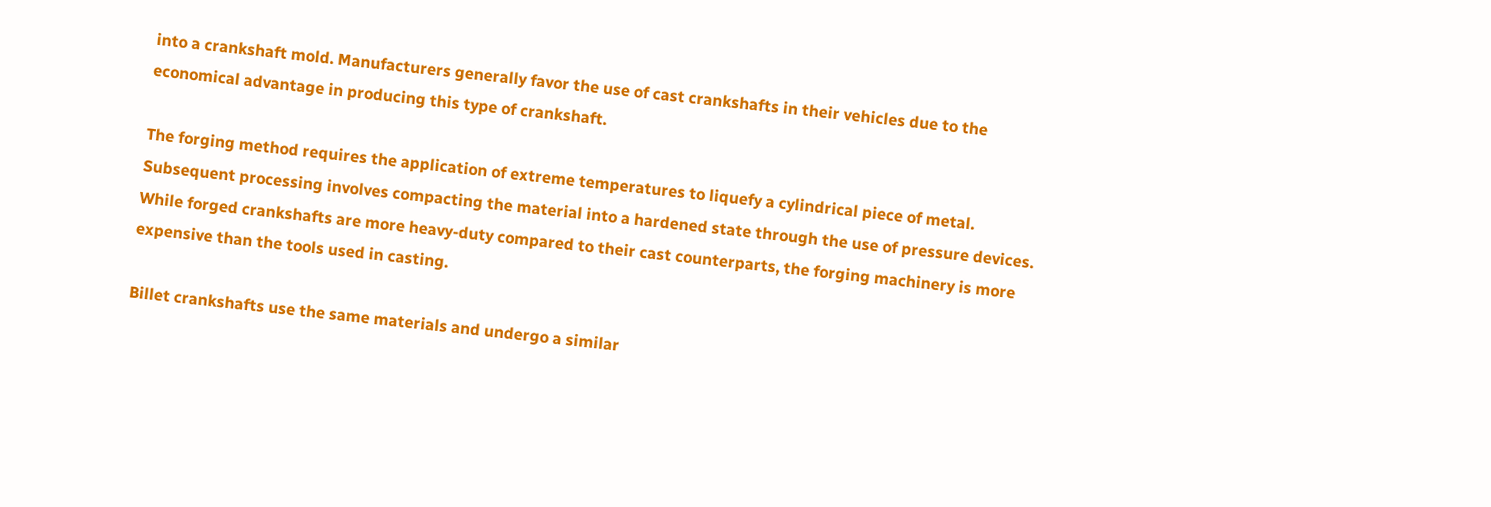into a crankshaft mold. Manufacturers generally favor the use of cast crankshafts in their vehicles due to the economical advantage in producing this type of crankshaft.

The forging method requires the application of extreme temperatures to liquefy a cylindrical piece of metal. Subsequent processing involves compacting the material into a hardened state through the use of pressure devices. While forged crankshafts are more heavy-duty compared to their cast counterparts, the forging machinery is more expensive than the tools used in casting.

Billet crankshafts use the same materials and undergo a similar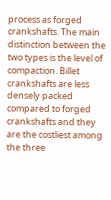process as forged crankshafts. The main distinction between the two types is the level of compaction. Billet crankshafts are less densely packed compared to forged crankshafts and they are the costliest among the three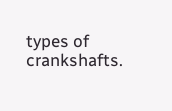types of crankshafts.